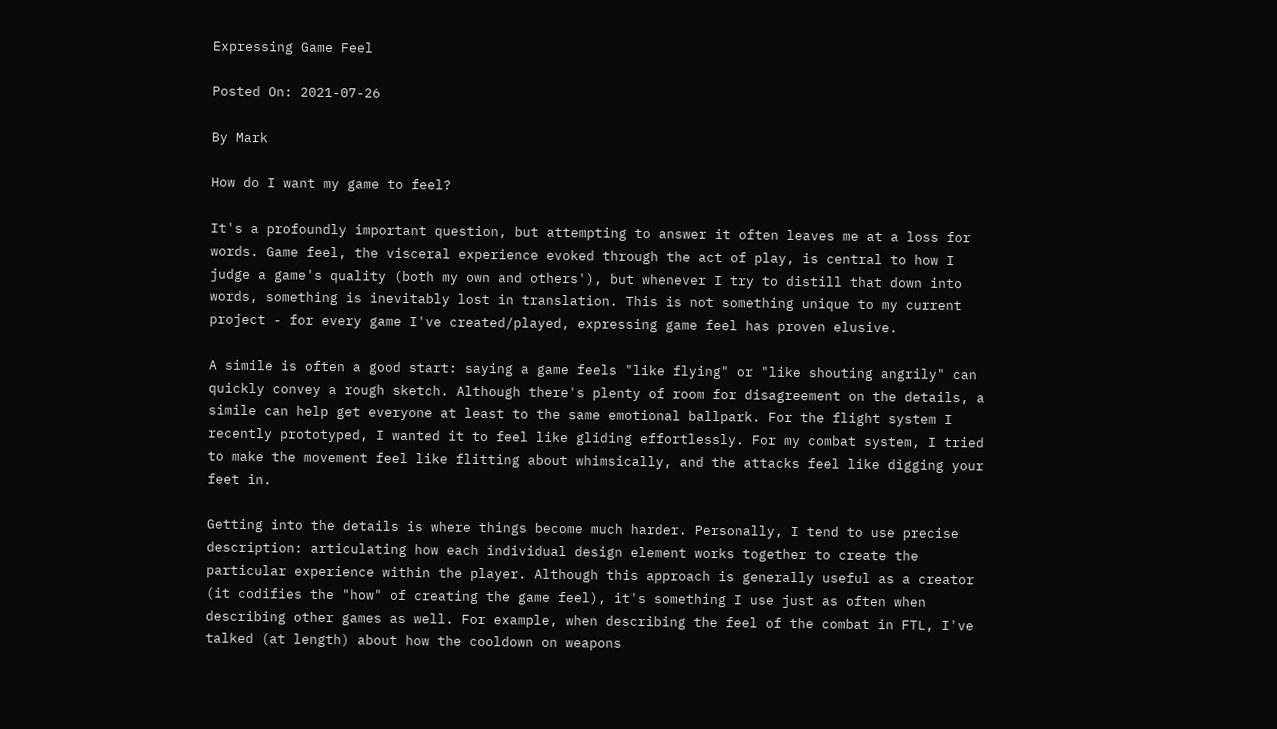Expressing Game Feel

Posted On: 2021-07-26

By Mark

How do I want my game to feel?

It's a profoundly important question, but attempting to answer it often leaves me at a loss for words. Game feel, the visceral experience evoked through the act of play, is central to how I judge a game's quality (both my own and others'), but whenever I try to distill that down into words, something is inevitably lost in translation. This is not something unique to my current project - for every game I've created/played, expressing game feel has proven elusive.

A simile is often a good start: saying a game feels "like flying" or "like shouting angrily" can quickly convey a rough sketch. Although there's plenty of room for disagreement on the details, a simile can help get everyone at least to the same emotional ballpark. For the flight system I recently prototyped, I wanted it to feel like gliding effortlessly. For my combat system, I tried to make the movement feel like flitting about whimsically, and the attacks feel like digging your feet in.

Getting into the details is where things become much harder. Personally, I tend to use precise description: articulating how each individual design element works together to create the particular experience within the player. Although this approach is generally useful as a creator (it codifies the "how" of creating the game feel), it's something I use just as often when describing other games as well. For example, when describing the feel of the combat in FTL, I've talked (at length) about how the cooldown on weapons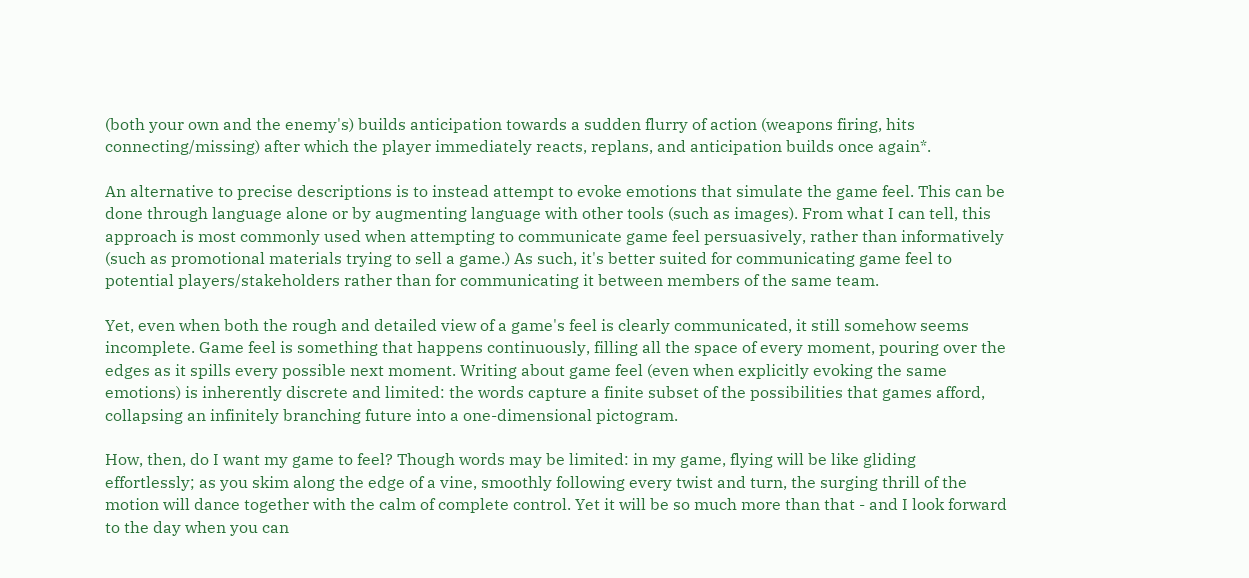(both your own and the enemy's) builds anticipation towards a sudden flurry of action (weapons firing, hits connecting/missing) after which the player immediately reacts, replans, and anticipation builds once again*.

An alternative to precise descriptions is to instead attempt to evoke emotions that simulate the game feel. This can be done through language alone or by augmenting language with other tools (such as images). From what I can tell, this approach is most commonly used when attempting to communicate game feel persuasively, rather than informatively (such as promotional materials trying to sell a game.) As such, it's better suited for communicating game feel to potential players/stakeholders rather than for communicating it between members of the same team.

Yet, even when both the rough and detailed view of a game's feel is clearly communicated, it still somehow seems incomplete. Game feel is something that happens continuously, filling all the space of every moment, pouring over the edges as it spills every possible next moment. Writing about game feel (even when explicitly evoking the same emotions) is inherently discrete and limited: the words capture a finite subset of the possibilities that games afford, collapsing an infinitely branching future into a one-dimensional pictogram.

How, then, do I want my game to feel? Though words may be limited: in my game, flying will be like gliding effortlessly; as you skim along the edge of a vine, smoothly following every twist and turn, the surging thrill of the motion will dance together with the calm of complete control. Yet it will be so much more than that - and I look forward to the day when you can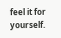feel it for yourself.